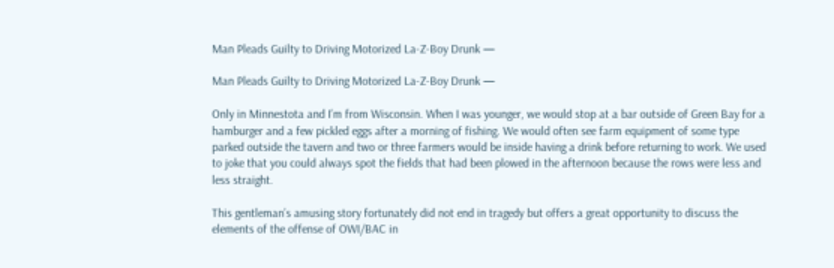Man Pleads Guilty to Driving Motorized La-Z-Boy Drunk —

Man Pleads Guilty to Driving Motorized La-Z-Boy Drunk —

Only in Minnestota and I’m from Wisconsin. When I was younger, we would stop at a bar outside of Green Bay for a hamburger and a few pickled eggs after a morning of fishing. We would often see farm equipment of some type parked outside the tavern and two or three farmers would be inside having a drink before returning to work. We used to joke that you could always spot the fields that had been plowed in the afternoon because the rows were less and less straight.

This gentleman’s amusing story fortunately did not end in tragedy but offers a great opportunity to discuss the elements of the offense of OWI/BAC in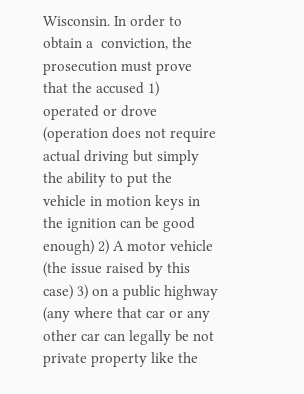Wisconsin. In order to obtain a  conviction, the prosecution must prove  that the accused 1) operated or drove (operation does not require actual driving but simply the ability to put the vehicle in motion keys in the ignition can be good enough) 2) A motor vehicle (the issue raised by this case) 3) on a public highway (any where that car or any other car can legally be not private property like the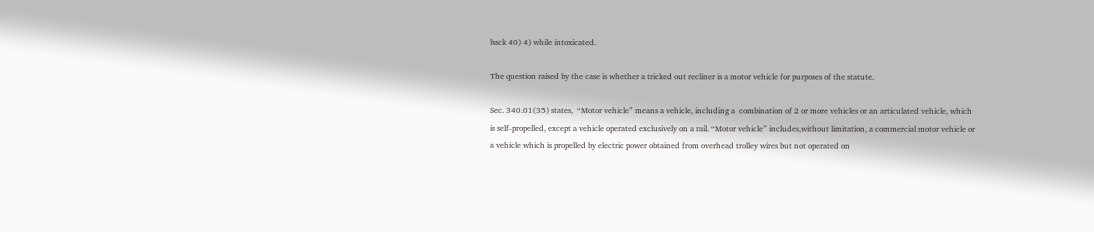back 40) 4) while intoxicated.

The question raised by the case is whether a tricked out recliner is a motor vehicle for purposes of the statute.

Sec. 340.01(35) states,  “Motor vehicle” means a vehicle, including a  combination of 2 or more vehicles or an articulated vehicle, which is self-propelled, except a vehicle operated exclusively on a rail. “Motor vehicle” includes,without limitation, a commercial motor vehicle or a vehicle which is propelled by electric power obtained from overhead trolley wires but not operated on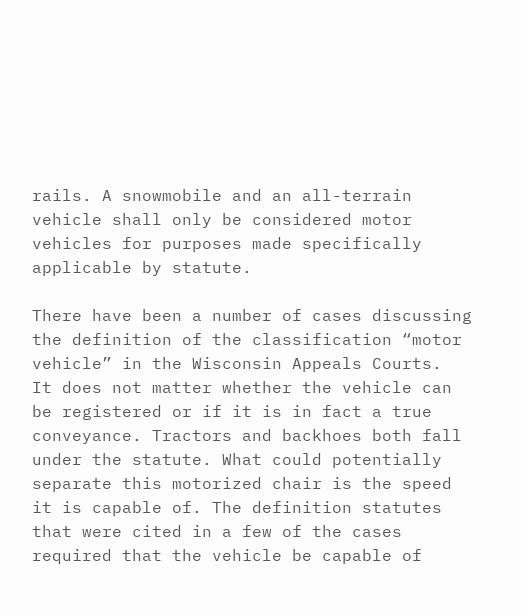rails. A snowmobile and an all-terrain vehicle shall only be considered motor vehicles for purposes made specifically applicable by statute.

There have been a number of cases discussing the definition of the classification “motor vehicle” in the Wisconsin Appeals Courts.  It does not matter whether the vehicle can be registered or if it is in fact a true conveyance. Tractors and backhoes both fall under the statute. What could potentially separate this motorized chair is the speed it is capable of. The definition statutes that were cited in a few of the cases required that the vehicle be capable of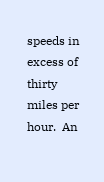speeds in excess of thirty miles per hour.  An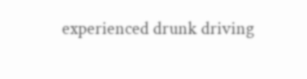experienced drunk driving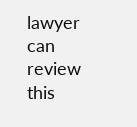lawyer can review this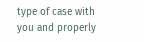type of case with you and properly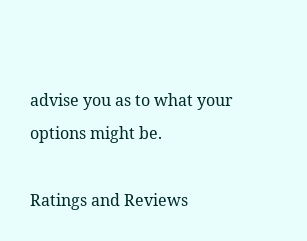advise you as to what your options might be.

Ratings and Reviews